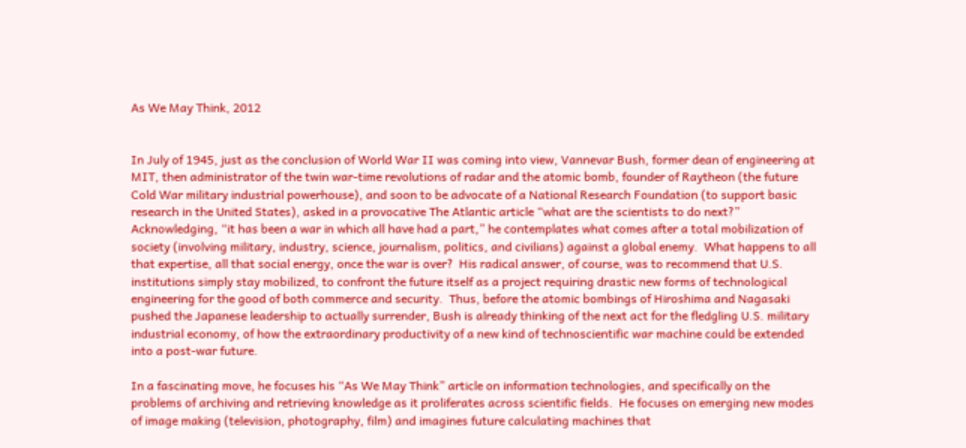As We May Think, 2012


In July of 1945, just as the conclusion of World War II was coming into view, Vannevar Bush, former dean of engineering at MIT, then administrator of the twin war-time revolutions of radar and the atomic bomb, founder of Raytheon (the future Cold War military industrial powerhouse), and soon to be advocate of a National Research Foundation (to support basic research in the United States), asked in a provocative The Atlantic article “what are the scientists to do next?”  Acknowledging, “it has been a war in which all have had a part,” he contemplates what comes after a total mobilization of society (involving military, industry, science, journalism, politics, and civilians) against a global enemy.  What happens to all that expertise, all that social energy, once the war is over?  His radical answer, of course, was to recommend that U.S. institutions simply stay mobilized, to confront the future itself as a project requiring drastic new forms of technological engineering for the good of both commerce and security.  Thus, before the atomic bombings of Hiroshima and Nagasaki pushed the Japanese leadership to actually surrender, Bush is already thinking of the next act for the fledgling U.S. military industrial economy, of how the extraordinary productivity of a new kind of technoscientific war machine could be extended into a post-war future.

In a fascinating move, he focuses his “As We May Think” article on information technologies, and specifically on the problems of archiving and retrieving knowledge as it proliferates across scientific fields.  He focuses on emerging new modes of image making (television, photography, film) and imagines future calculating machines that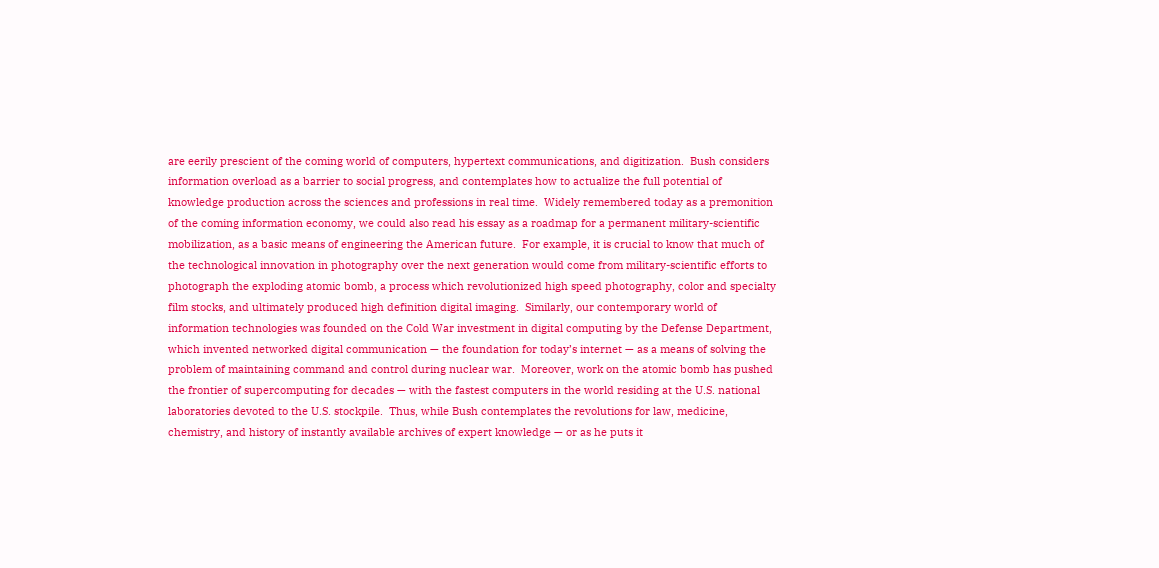are eerily prescient of the coming world of computers, hypertext communications, and digitization.  Bush considers information overload as a barrier to social progress, and contemplates how to actualize the full potential of knowledge production across the sciences and professions in real time.  Widely remembered today as a premonition of the coming information economy, we could also read his essay as a roadmap for a permanent military-scientific mobilization, as a basic means of engineering the American future.  For example, it is crucial to know that much of the technological innovation in photography over the next generation would come from military-scientific efforts to photograph the exploding atomic bomb, a process which revolutionized high speed photography, color and specialty film stocks, and ultimately produced high definition digital imaging.  Similarly, our contemporary world of information technologies was founded on the Cold War investment in digital computing by the Defense Department, which invented networked digital communication — the foundation for today’s internet — as a means of solving the problem of maintaining command and control during nuclear war.  Moreover, work on the atomic bomb has pushed the frontier of supercomputing for decades — with the fastest computers in the world residing at the U.S. national laboratories devoted to the U.S. stockpile.  Thus, while Bush contemplates the revolutions for law, medicine, chemistry, and history of instantly available archives of expert knowledge — or as he puts it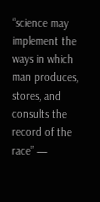“science may implement the ways in which man produces, stores, and consults the record of the race” —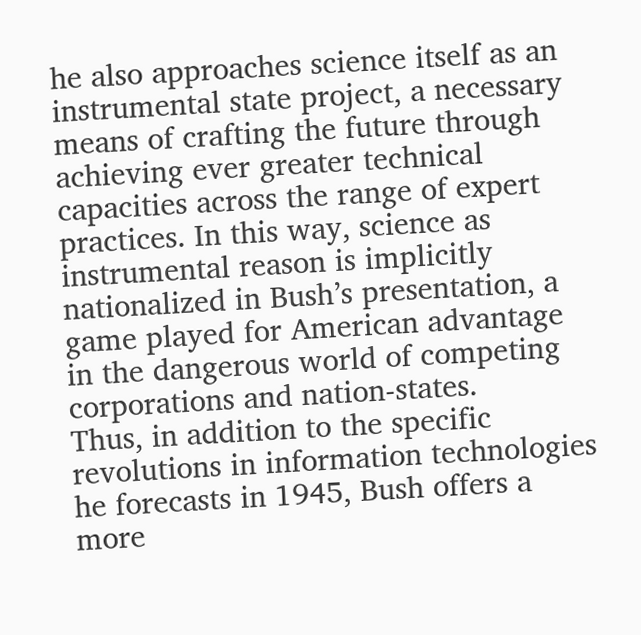he also approaches science itself as an instrumental state project, a necessary means of crafting the future through achieving ever greater technical capacities across the range of expert practices. In this way, science as instrumental reason is implicitly nationalized in Bush’s presentation, a game played for American advantage in the dangerous world of competing corporations and nation-states.
Thus, in addition to the specific revolutions in information technologies he forecasts in 1945, Bush offers a more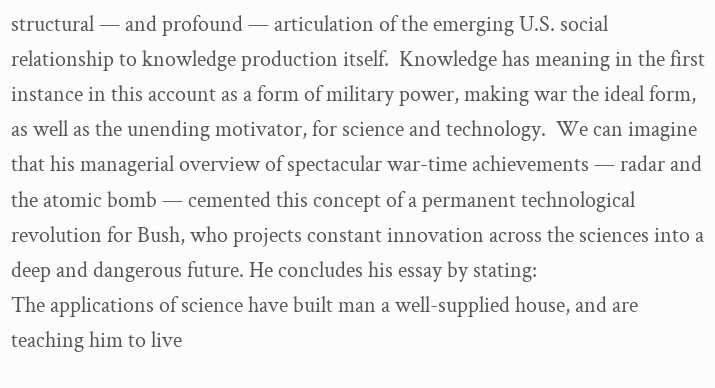structural — and profound — articulation of the emerging U.S. social relationship to knowledge production itself.  Knowledge has meaning in the first instance in this account as a form of military power, making war the ideal form, as well as the unending motivator, for science and technology.  We can imagine that his managerial overview of spectacular war-time achievements — radar and the atomic bomb — cemented this concept of a permanent technological revolution for Bush, who projects constant innovation across the sciences into a deep and dangerous future. He concludes his essay by stating:
The applications of science have built man a well-supplied house, and are teaching him to live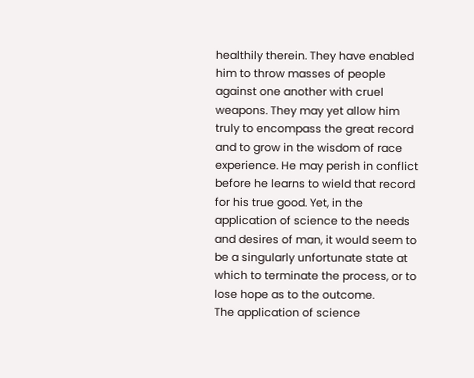healthily therein. They have enabled him to throw masses of people against one another with cruel weapons. They may yet allow him truly to encompass the great record and to grow in the wisdom of race experience. He may perish in conflict before he learns to wield that record for his true good. Yet, in the application of science to the needs and desires of man, it would seem to be a singularly unfortunate state at which to terminate the process, or to lose hope as to the outcome.
The application of science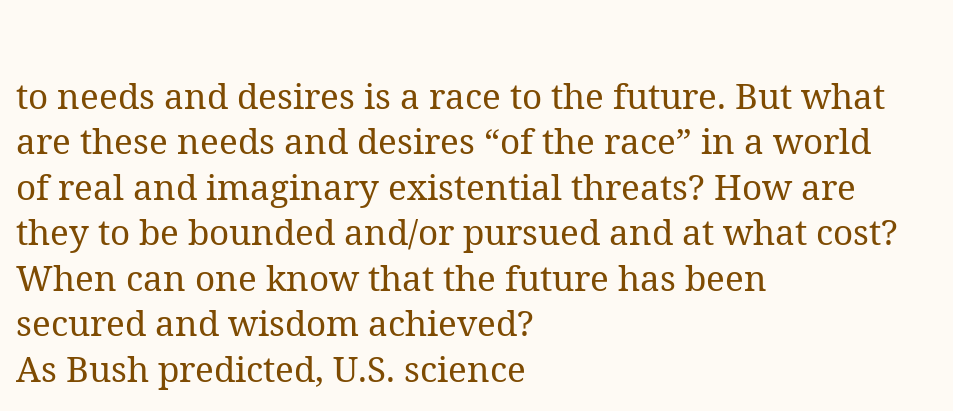to needs and desires is a race to the future. But what are these needs and desires “of the race” in a world of real and imaginary existential threats? How are they to be bounded and/or pursued and at what cost?  When can one know that the future has been secured and wisdom achieved?
As Bush predicted, U.S. science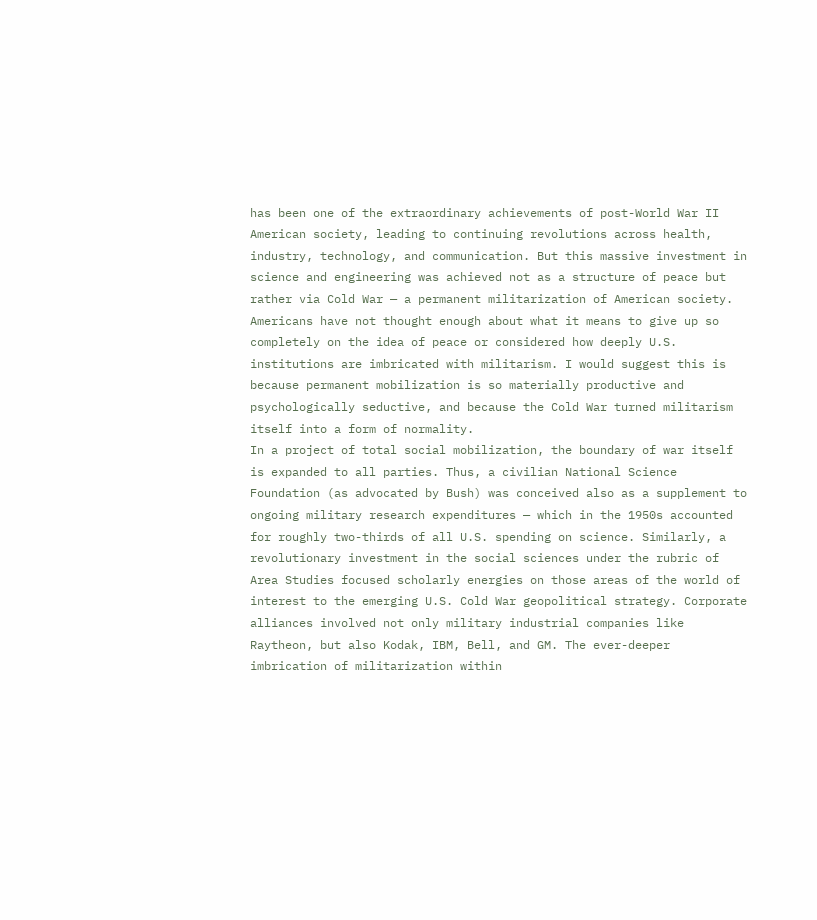has been one of the extraordinary achievements of post-World War II American society, leading to continuing revolutions across health, industry, technology, and communication. But this massive investment in science and engineering was achieved not as a structure of peace but rather via Cold War — a permanent militarization of American society. Americans have not thought enough about what it means to give up so completely on the idea of peace or considered how deeply U.S. institutions are imbricated with militarism. I would suggest this is because permanent mobilization is so materially productive and psychologically seductive, and because the Cold War turned militarism itself into a form of normality.
In a project of total social mobilization, the boundary of war itself is expanded to all parties. Thus, a civilian National Science Foundation (as advocated by Bush) was conceived also as a supplement to ongoing military research expenditures — which in the 1950s accounted for roughly two-thirds of all U.S. spending on science. Similarly, a revolutionary investment in the social sciences under the rubric of Area Studies focused scholarly energies on those areas of the world of interest to the emerging U.S. Cold War geopolitical strategy. Corporate alliances involved not only military industrial companies like Raytheon, but also Kodak, IBM, Bell, and GM. The ever-deeper imbrication of militarization within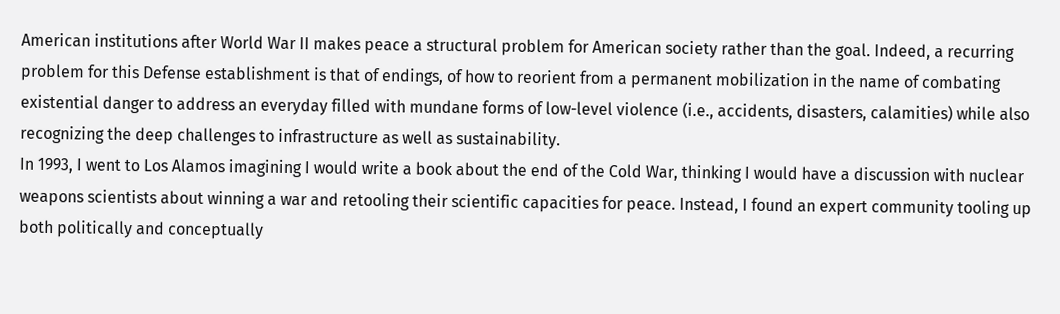American institutions after World War II makes peace a structural problem for American society rather than the goal. Indeed, a recurring problem for this Defense establishment is that of endings, of how to reorient from a permanent mobilization in the name of combating existential danger to address an everyday filled with mundane forms of low-level violence (i.e., accidents, disasters, calamities) while also recognizing the deep challenges to infrastructure as well as sustainability.
In 1993, I went to Los Alamos imagining I would write a book about the end of the Cold War, thinking I would have a discussion with nuclear weapons scientists about winning a war and retooling their scientific capacities for peace. Instead, I found an expert community tooling up both politically and conceptually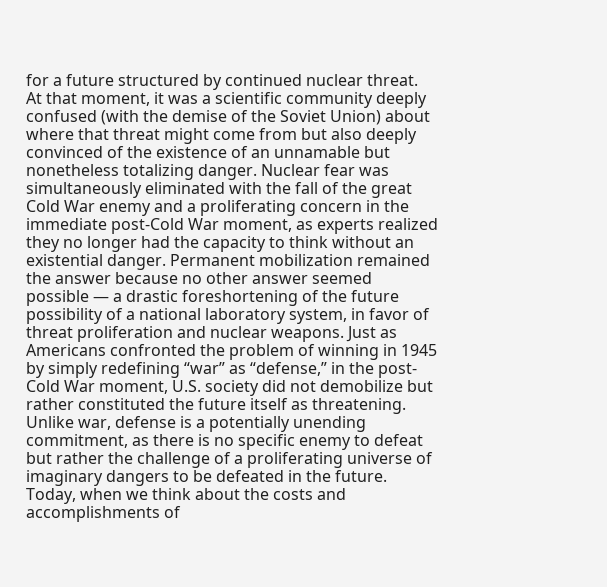for a future structured by continued nuclear threat.  At that moment, it was a scientific community deeply confused (with the demise of the Soviet Union) about where that threat might come from but also deeply convinced of the existence of an unnamable but nonetheless totalizing danger. Nuclear fear was simultaneously eliminated with the fall of the great Cold War enemy and a proliferating concern in the immediate post-Cold War moment, as experts realized they no longer had the capacity to think without an existential danger. Permanent mobilization remained the answer because no other answer seemed possible — a drastic foreshortening of the future possibility of a national laboratory system, in favor of threat proliferation and nuclear weapons. Just as Americans confronted the problem of winning in 1945 by simply redefining “war” as “defense,” in the post-Cold War moment, U.S. society did not demobilize but rather constituted the future itself as threatening.  Unlike war, defense is a potentially unending commitment, as there is no specific enemy to defeat but rather the challenge of a proliferating universe of imaginary dangers to be defeated in the future.
Today, when we think about the costs and accomplishments of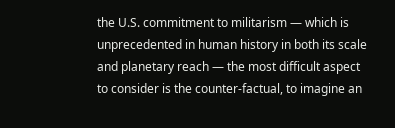the U.S. commitment to militarism — which is unprecedented in human history in both its scale and planetary reach — the most difficult aspect to consider is the counter-factual, to imagine an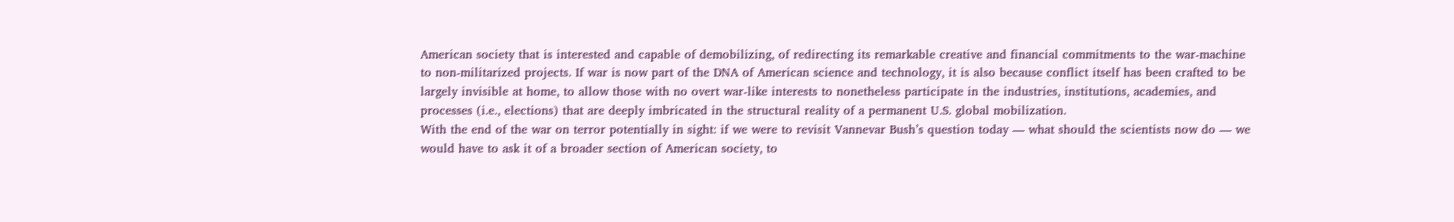American society that is interested and capable of demobilizing, of redirecting its remarkable creative and financial commitments to the war-machine to non-militarized projects. If war is now part of the DNA of American science and technology, it is also because conflict itself has been crafted to be largely invisible at home, to allow those with no overt war-like interests to nonetheless participate in the industries, institutions, academies, and processes (i.e., elections) that are deeply imbricated in the structural reality of a permanent U.S. global mobilization.
With the end of the war on terror potentially in sight: if we were to revisit Vannevar Bush’s question today — what should the scientists now do — we would have to ask it of a broader section of American society, to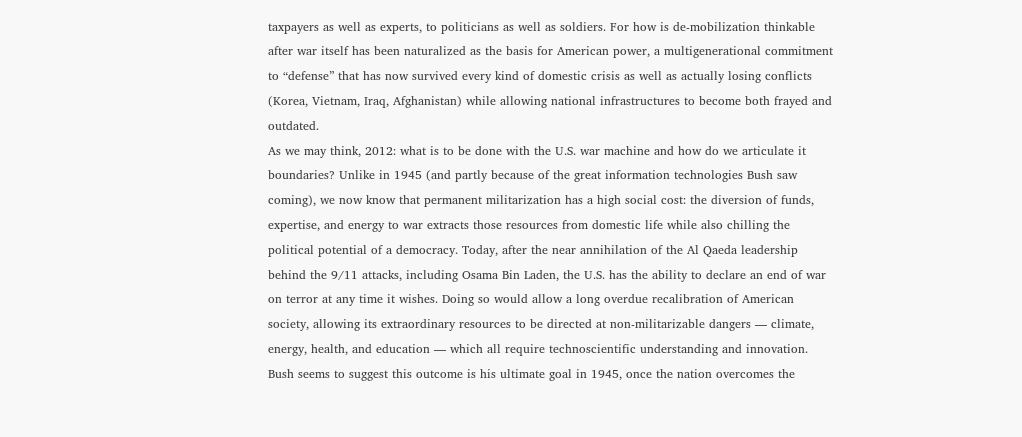taxpayers as well as experts, to politicians as well as soldiers. For how is de-mobilization thinkable after war itself has been naturalized as the basis for American power, a multigenerational commitment to “defense” that has now survived every kind of domestic crisis as well as actually losing conflicts (Korea, Vietnam, Iraq, Afghanistan) while allowing national infrastructures to become both frayed and outdated.
As we may think, 2012: what is to be done with the U.S. war machine and how do we articulate it boundaries? Unlike in 1945 (and partly because of the great information technologies Bush saw coming), we now know that permanent militarization has a high social cost: the diversion of funds, expertise, and energy to war extracts those resources from domestic life while also chilling the political potential of a democracy. Today, after the near annihilation of the Al Qaeda leadership behind the 9/11 attacks, including Osama Bin Laden, the U.S. has the ability to declare an end of war on terror at any time it wishes. Doing so would allow a long overdue recalibration of American society, allowing its extraordinary resources to be directed at non-militarizable dangers — climate, energy, health, and education — which all require technoscientific understanding and innovation. Bush seems to suggest this outcome is his ultimate goal in 1945, once the nation overcomes the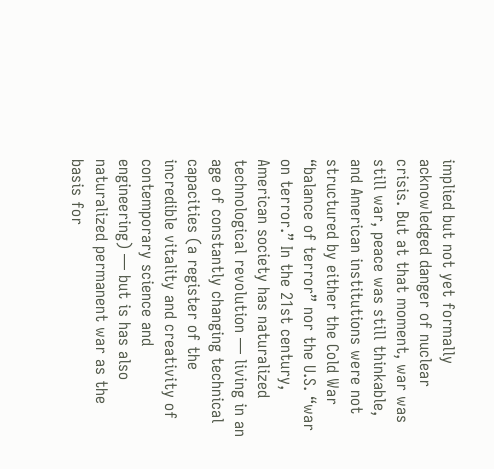implied but not yet formally acknowledged danger of nuclear crisis. But at that moment, war was still war, peace was still thinkable, and American institutions were not structured by either the Cold War “balance of terror” nor the U.S. “war on terror.” In the 21st century, American society has naturalized technological revolution — living in an age of constantly changing technical capacities (a register of the incredible vitality and creativity of contemporary science and engineering) — but is has also naturalized permanent war as the basis for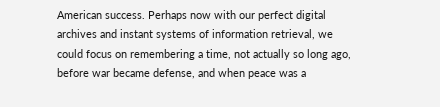American success. Perhaps now with our perfect digital archives and instant systems of information retrieval, we could focus on remembering a time, not actually so long ago, before war became defense, and when peace was a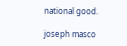national good.

joseph masco